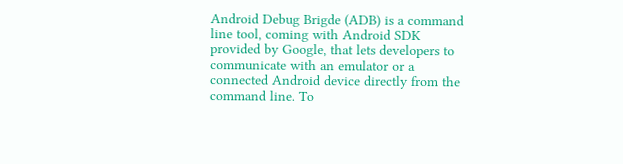Android Debug Brigde (ADB) is a command line tool, coming with Android SDK provided by Google, that lets developers to communicate with an emulator or a connected Android device directly from the command line. To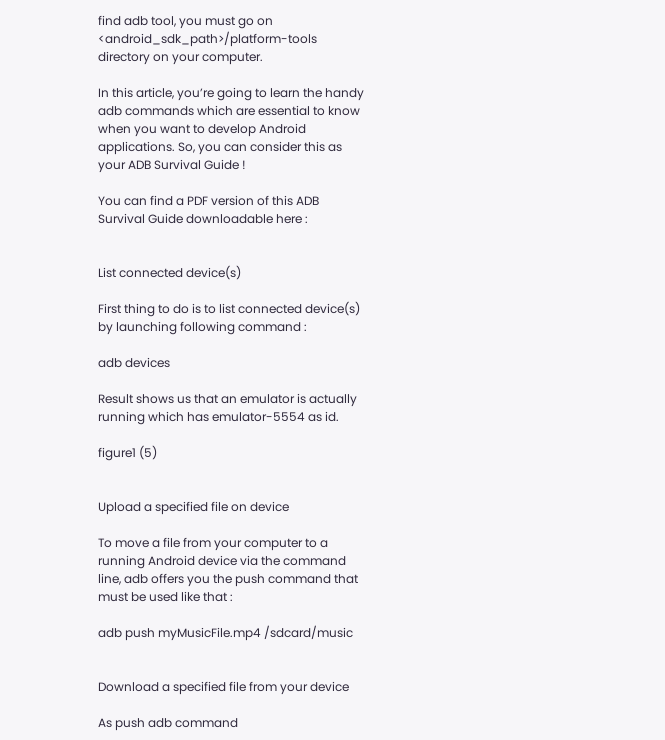find adb tool, you must go on <android_sdk_path>/platform-tools directory on your computer.

In this article, you’re going to learn the handy adb commands which are essential to know when you want to develop Android applications. So, you can consider this as your ADB Survival Guide !

You can find a PDF version of this ADB Survival Guide downloadable here :


List connected device(s)

First thing to do is to list connected device(s) by launching following command :

adb devices

Result shows us that an emulator is actually running which has emulator-5554 as id.

figure1 (5)


Upload a specified file on device

To move a file from your computer to a running Android device via the command line, adb offers you the push command that must be used like that :

adb push myMusicFile.mp4 /sdcard/music


Download a specified file from your device

As push adb command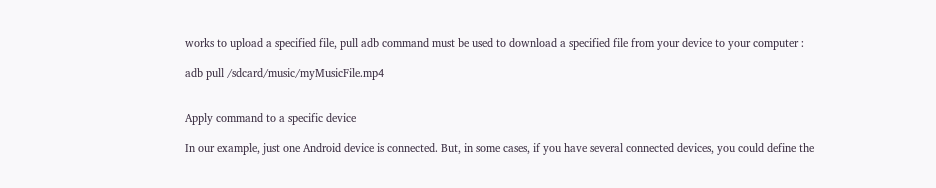works to upload a specified file, pull adb command must be used to download a specified file from your device to your computer :

adb pull /sdcard/music/myMusicFile.mp4


Apply command to a specific device

In our example, just one Android device is connected. But, in some cases, if you have several connected devices, you could define the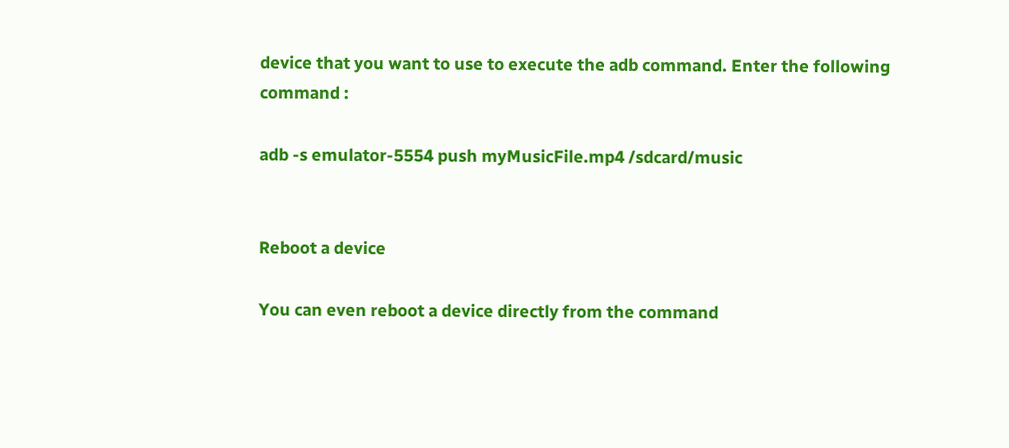device that you want to use to execute the adb command. Enter the following command :

adb -s emulator-5554 push myMusicFile.mp4 /sdcard/music


Reboot a device

You can even reboot a device directly from the command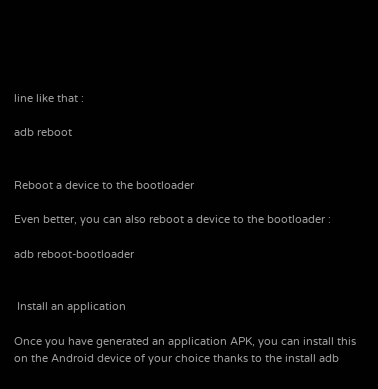line like that :

adb reboot


Reboot a device to the bootloader

Even better, you can also reboot a device to the bootloader :

adb reboot-bootloader


 Install an application

Once you have generated an application APK, you can install this on the Android device of your choice thanks to the install adb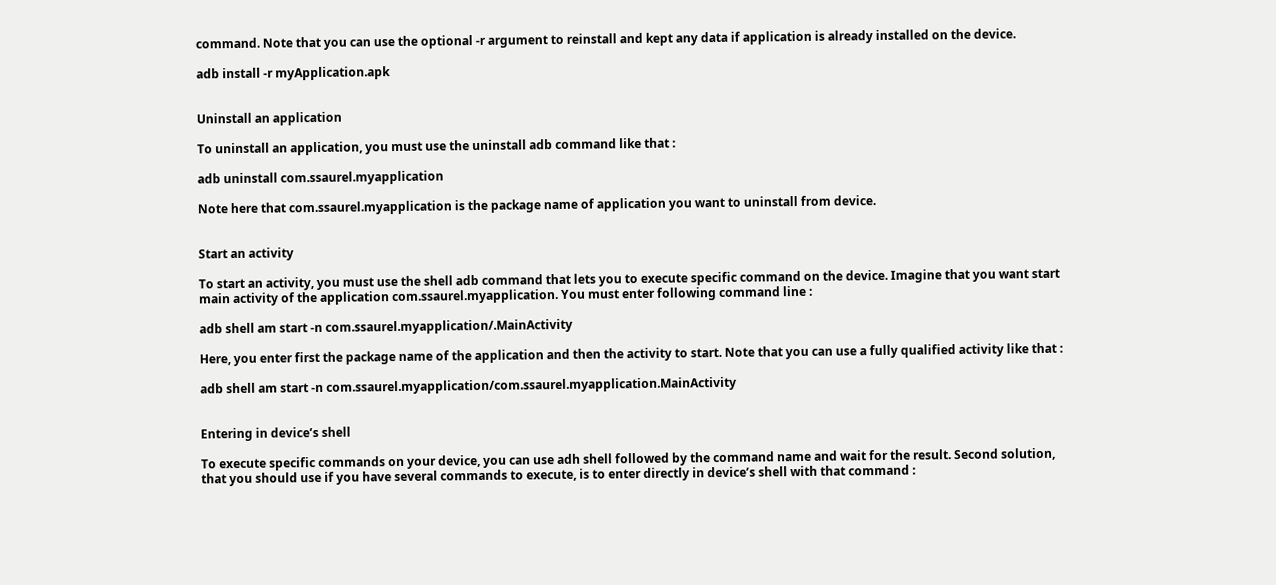command. Note that you can use the optional -r argument to reinstall and kept any data if application is already installed on the device.

adb install -r myApplication.apk


Uninstall an application

To uninstall an application, you must use the uninstall adb command like that :

adb uninstall com.ssaurel.myapplication

Note here that com.ssaurel.myapplication is the package name of application you want to uninstall from device.


Start an activity

To start an activity, you must use the shell adb command that lets you to execute specific command on the device. Imagine that you want start main activity of the application com.ssaurel.myapplication. You must enter following command line :

adb shell am start -n com.ssaurel.myapplication/.MainActivity

Here, you enter first the package name of the application and then the activity to start. Note that you can use a fully qualified activity like that :

adb shell am start -n com.ssaurel.myapplication/com.ssaurel.myapplication.MainActivity


Entering in device’s shell

To execute specific commands on your device, you can use adh shell followed by the command name and wait for the result. Second solution, that you should use if you have several commands to execute, is to enter directly in device’s shell with that command :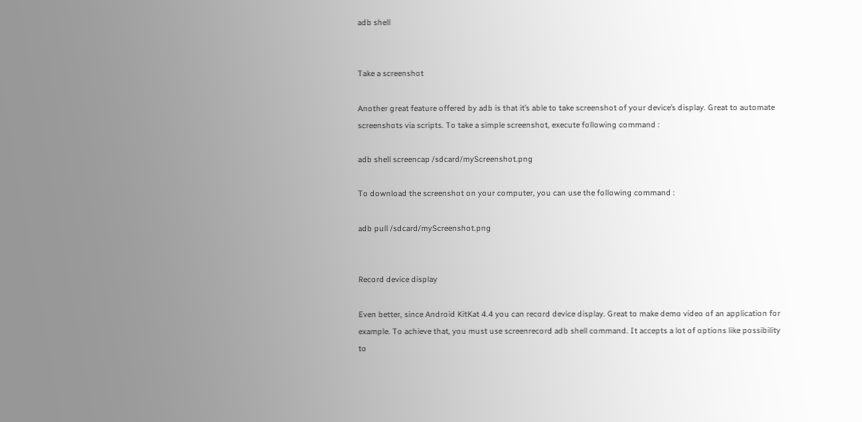adb shell


Take a screenshot

Another great feature offered by adb is that it’s able to take screenshot of your device’s display. Great to automate screenshots via scripts. To take a simple screenshot, execute following command :

adb shell screencap /sdcard/myScreenshot.png

To download the screenshot on your computer, you can use the following command :

adb pull /sdcard/myScreenshot.png


Record device display

Even better, since Android KitKat 4.4 you can record device display. Great to make demo video of an application for example. To achieve that, you must use screenrecord adb shell command. It accepts a lot of options like possibility to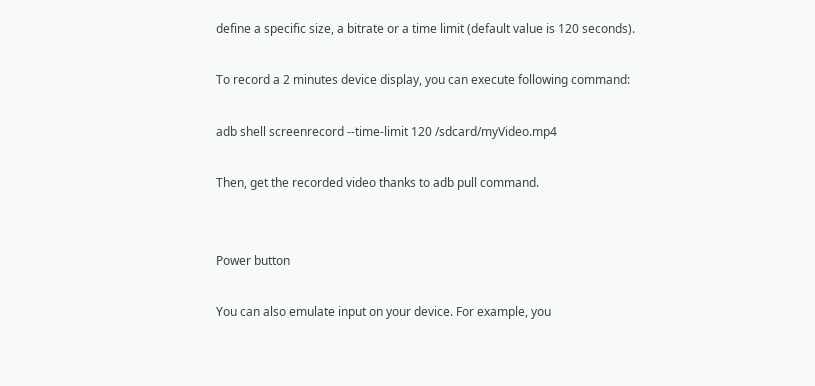define a specific size, a bitrate or a time limit (default value is 120 seconds).

To record a 2 minutes device display, you can execute following command:

adb shell screenrecord --time-limit 120 /sdcard/myVideo.mp4

Then, get the recorded video thanks to adb pull command.


Power button

You can also emulate input on your device. For example, you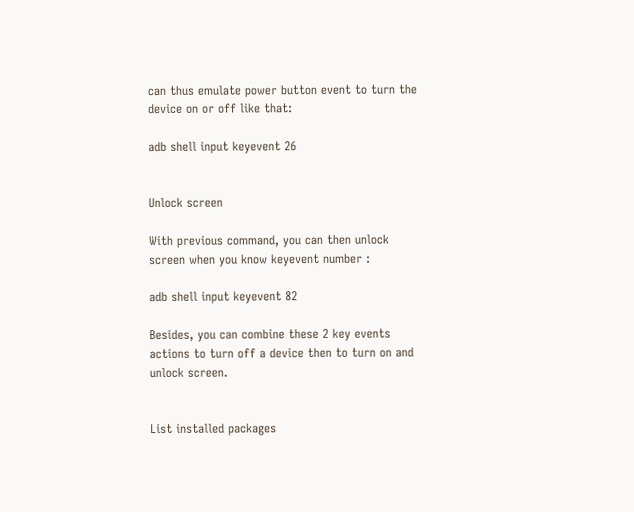can thus emulate power button event to turn the device on or off like that:

adb shell input keyevent 26


Unlock screen

With previous command, you can then unlock screen when you know keyevent number :

adb shell input keyevent 82

Besides, you can combine these 2 key events actions to turn off a device then to turn on and unlock screen.


List installed packages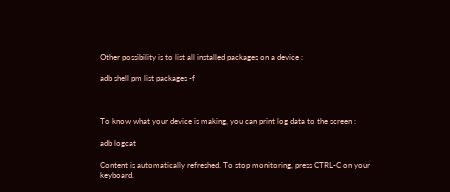Other possibility is to list all installed packages on a device :

adb shell pm list packages -f



To know what your device is making, you can print log data to the screen :

adb logcat

Content is automatically refreshed. To stop monitoring, press CTRL-C on your keyboard.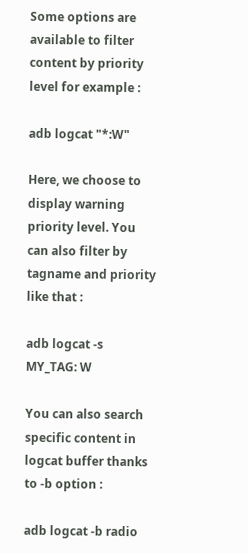Some options are available to filter content by priority level for example :

adb logcat "*:W"

Here, we choose to display warning priority level. You can also filter by tagname and priority like that :

adb logcat -s MY_TAG: W

You can also search specific content in logcat buffer thanks to -b option :

adb logcat -b radio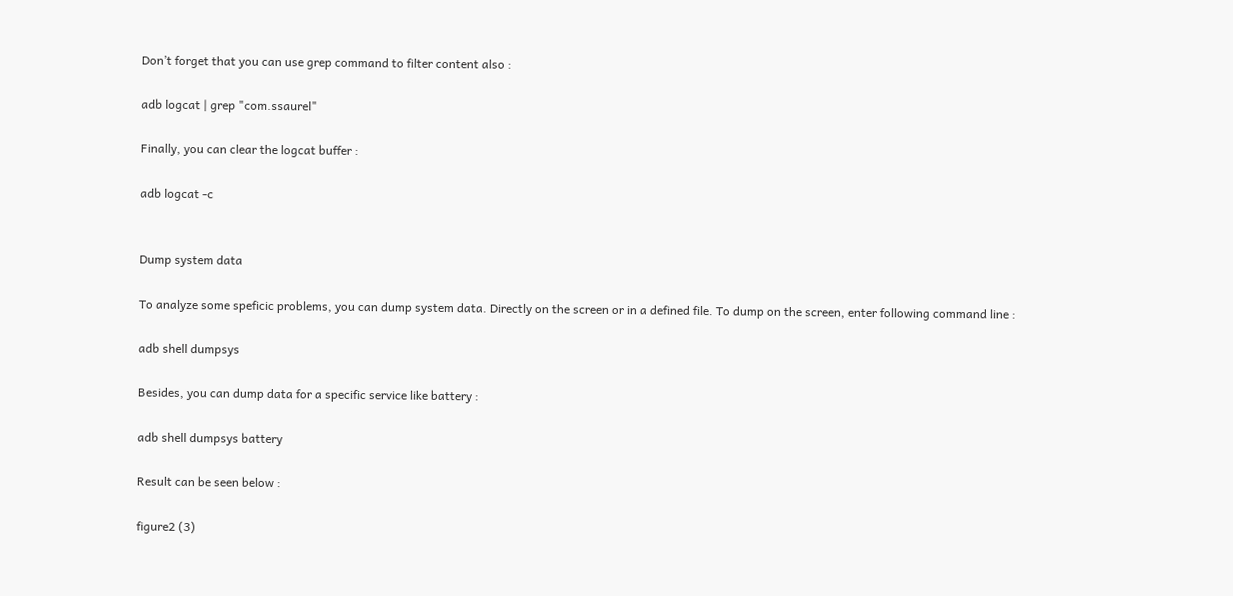Don’t forget that you can use grep command to filter content also :

adb logcat | grep "com.ssaurel"

Finally, you can clear the logcat buffer :

adb logcat -c


Dump system data

To analyze some speficic problems, you can dump system data. Directly on the screen or in a defined file. To dump on the screen, enter following command line :

adb shell dumpsys

Besides, you can dump data for a specific service like battery :

adb shell dumpsys battery

Result can be seen below :

figure2 (3)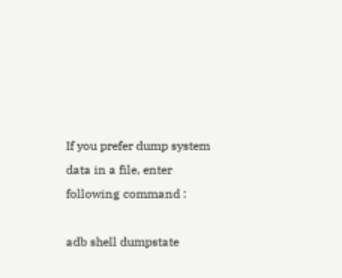If you prefer dump system data in a file, enter following command :

adb shell dumpstate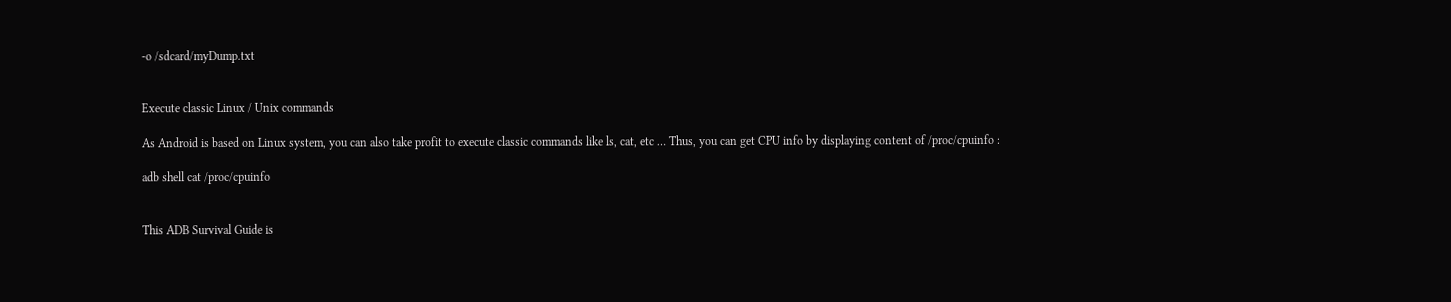-o /sdcard/myDump.txt


Execute classic Linux / Unix commands

As Android is based on Linux system, you can also take profit to execute classic commands like ls, cat, etc … Thus, you can get CPU info by displaying content of /proc/cpuinfo :

adb shell cat /proc/cpuinfo


This ADB Survival Guide is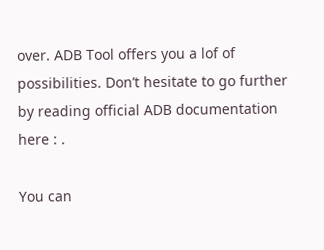over. ADB Tool offers you a lof of possibilities. Don’t hesitate to go further by reading official ADB documentation here : .

You can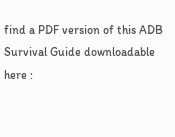find a PDF version of this ADB Survival Guide downloadable here :